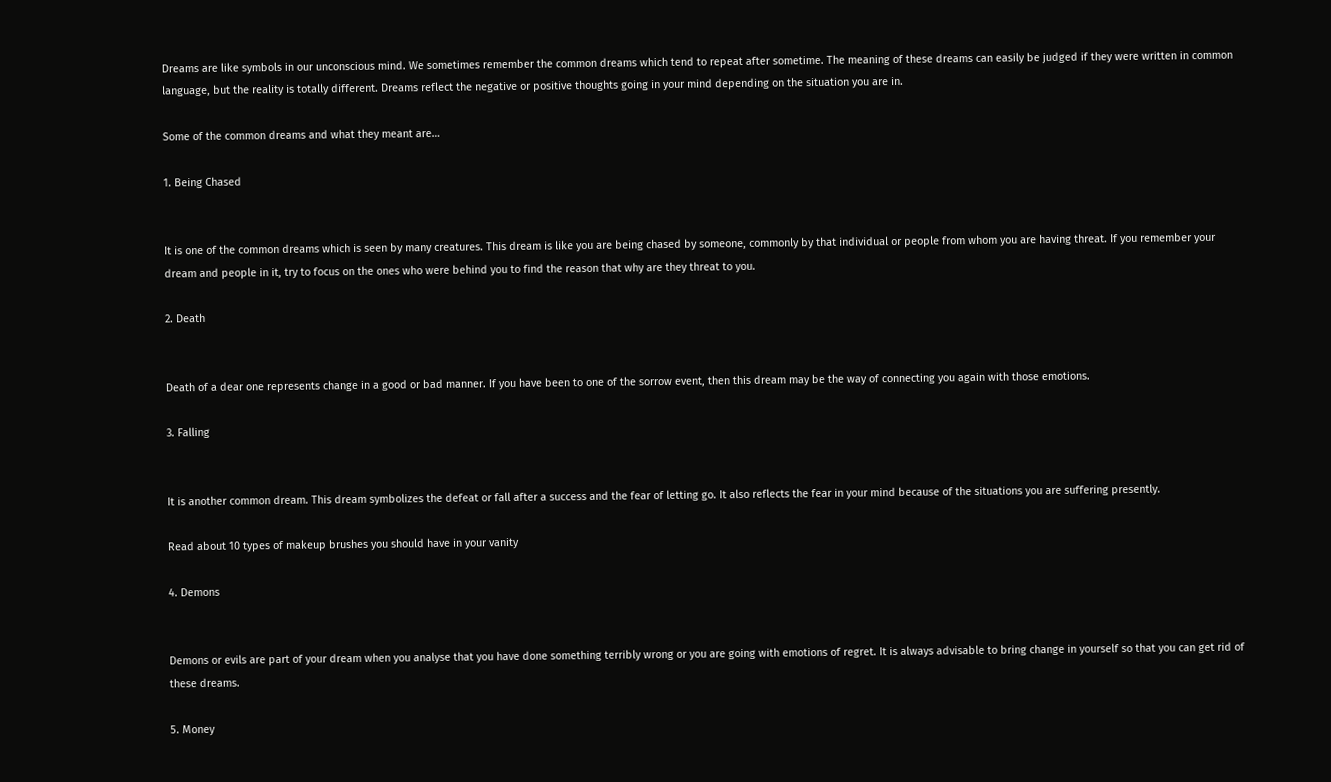Dreams are like symbols in our unconscious mind. We sometimes remember the common dreams which tend to repeat after sometime. The meaning of these dreams can easily be judged if they were written in common language, but the reality is totally different. Dreams reflect the negative or positive thoughts going in your mind depending on the situation you are in.

Some of the common dreams and what they meant are…

1. Being Chased


It is one of the common dreams which is seen by many creatures. This dream is like you are being chased by someone, commonly by that individual or people from whom you are having threat. If you remember your dream and people in it, try to focus on the ones who were behind you to find the reason that why are they threat to you.

2. Death


Death of a dear one represents change in a good or bad manner. If you have been to one of the sorrow event, then this dream may be the way of connecting you again with those emotions.

3. Falling


It is another common dream. This dream symbolizes the defeat or fall after a success and the fear of letting go. It also reflects the fear in your mind because of the situations you are suffering presently.

Read about 10 types of makeup brushes you should have in your vanity

4. Demons


Demons or evils are part of your dream when you analyse that you have done something terribly wrong or you are going with emotions of regret. It is always advisable to bring change in yourself so that you can get rid of these dreams.

5. Money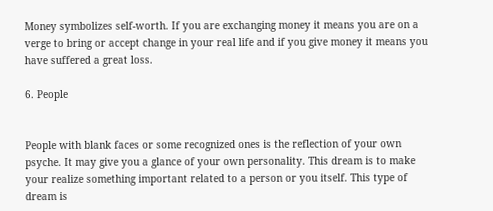Money symbolizes self-worth. If you are exchanging money it means you are on a verge to bring or accept change in your real life and if you give money it means you have suffered a great loss.

6. People


People with blank faces or some recognized ones is the reflection of your own psyche. It may give you a glance of your own personality. This dream is to make your realize something important related to a person or you itself. This type of dream is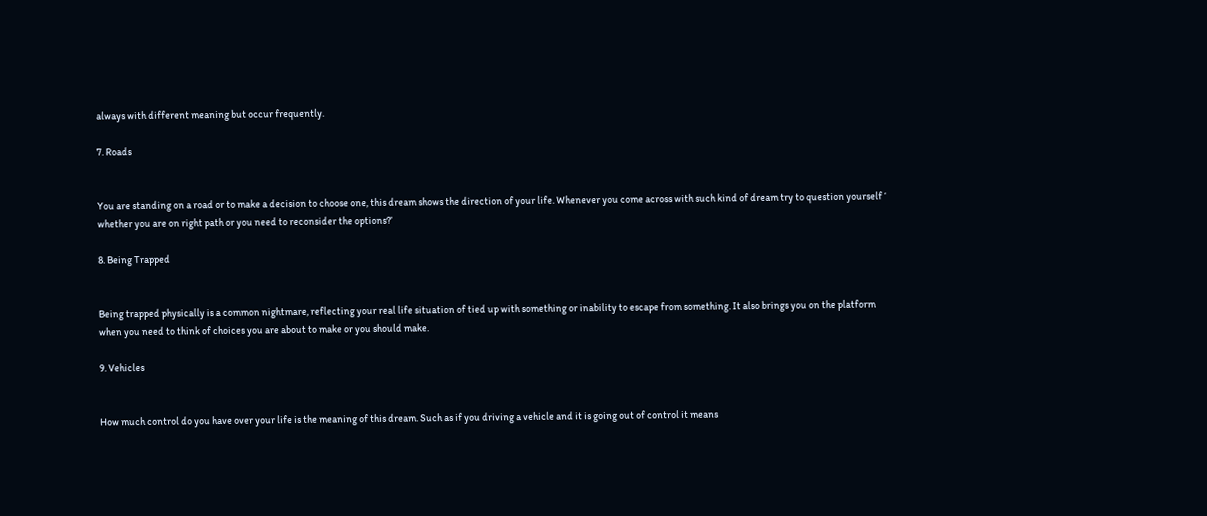always with different meaning but occur frequently.

7. Roads


You are standing on a road or to make a decision to choose one, this dream shows the direction of your life. Whenever you come across with such kind of dream try to question yourself ‘ whether you are on right path or you need to reconsider the options?’

8. Being Trapped


Being trapped physically is a common nightmare, reflecting your real life situation of tied up with something or inability to escape from something. It also brings you on the platform when you need to think of choices you are about to make or you should make.

9. Vehicles


How much control do you have over your life is the meaning of this dream. Such as if you driving a vehicle and it is going out of control it means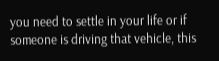you need to settle in your life or if someone is driving that vehicle, this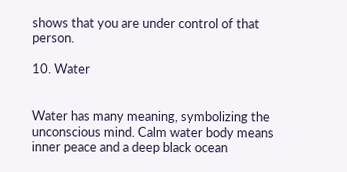shows that you are under control of that person.

10. Water


Water has many meaning, symbolizing the unconscious mind. Calm water body means inner peace and a deep black ocean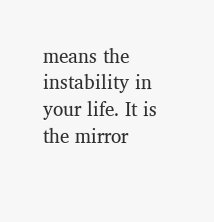means the instability in your life. It is the mirror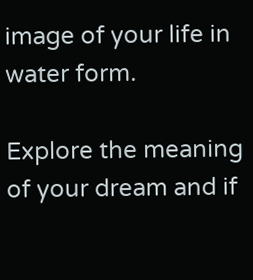image of your life in water form.

Explore the meaning of your dream and if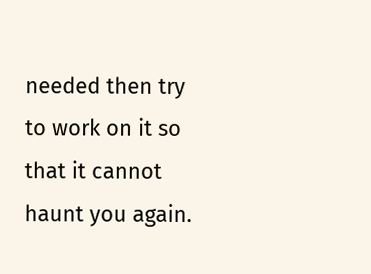needed then try to work on it so that it cannot haunt you again.